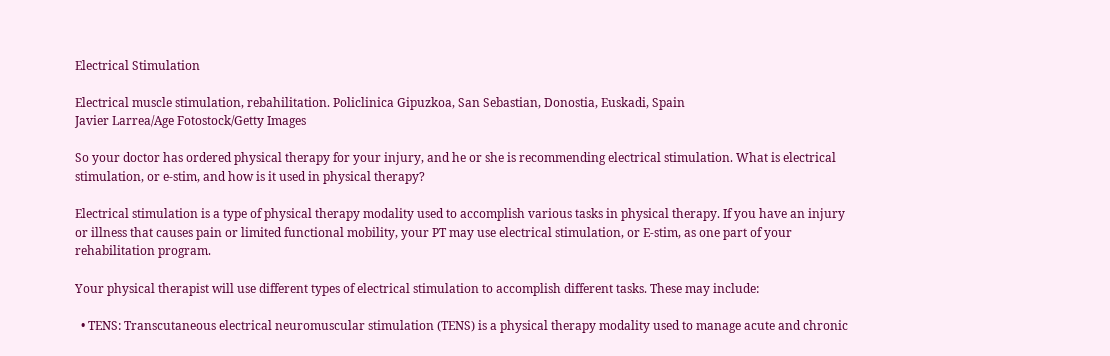Electrical Stimulation

Electrical muscle stimulation, rebahilitation. Policlinica Gipuzkoa, San Sebastian, Donostia, Euskadi, Spain
Javier Larrea/Age Fotostock/Getty Images

So your doctor has ordered physical therapy for your injury, and he or she is recommending electrical stimulation. What is electrical stimulation, or e-stim, and how is it used in physical therapy?

Electrical stimulation is a type of physical therapy modality used to accomplish various tasks in physical therapy. If you have an injury or illness that causes pain or limited functional mobility, your PT may use electrical stimulation, or E-stim, as one part of your rehabilitation program.

Your physical therapist will use different types of electrical stimulation to accomplish different tasks. These may include:

  • TENS: Transcutaneous electrical neuromuscular stimulation (TENS) is a physical therapy modality used to manage acute and chronic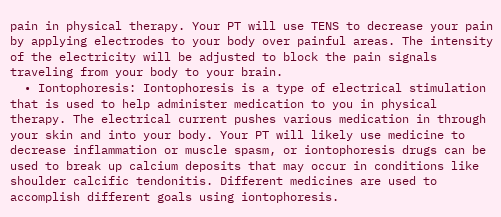pain in physical therapy. Your PT will use TENS to decrease your pain by applying electrodes to your body over painful areas. The intensity of the electricity will be adjusted to block the pain signals traveling from your body to your brain.
  • Iontophoresis: Iontophoresis is a type of electrical stimulation that is used to help administer medication to you in physical therapy. The electrical current pushes various medication in through your skin and into your body. Your PT will likely use medicine to decrease inflammation or muscle spasm, or iontophoresis drugs can be used to break up calcium deposits that may occur in conditions like shoulder calcific tendonitis. Different medicines are used to accomplish different goals using iontophoresis.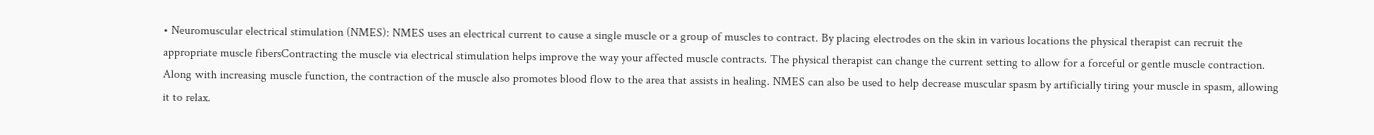• Neuromuscular electrical stimulation (NMES): NMES uses an electrical current to cause a single muscle or a group of muscles to contract. By placing electrodes on the skin in various locations the physical therapist can recruit the appropriate muscle fibersContracting the muscle via electrical stimulation helps improve the way your affected muscle contracts. The physical therapist can change the current setting to allow for a forceful or gentle muscle contraction. Along with increasing muscle function, the contraction of the muscle also promotes blood flow to the area that assists in healing. NMES can also be used to help decrease muscular spasm by artificially tiring your muscle in spasm, allowing it to relax.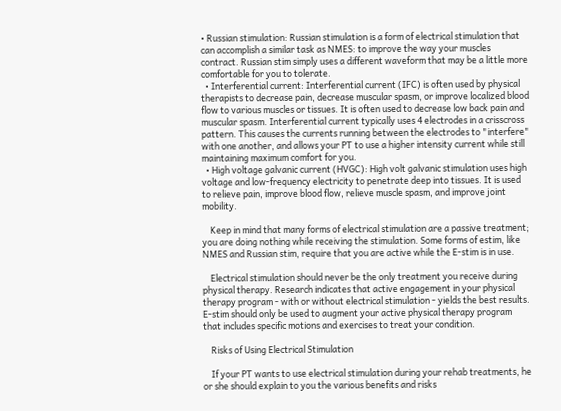• Russian stimulation: Russian stimulation is a form of electrical stimulation that can accomplish a similar task as NMES: to improve the way your muscles contract. Russian stim simply uses a different waveform that may be a little more comfortable for you to tolerate.
  • Interferential current: Interferential current (IFC) is often used by physical therapists to decrease pain, decrease muscular spasm, or improve localized blood flow to various muscles or tissues. It is often used to decrease low back pain and muscular spasm. Interferential current typically uses 4 electrodes in a crisscross pattern. This causes the currents running between the electrodes to "interfere" with one another, and allows your PT to use a higher intensity current while still maintaining maximum comfort for you.
  • High voltage galvanic current (HVGC): High volt galvanic stimulation uses high voltage and low-frequency electricity to penetrate deep into tissues. It is used to relieve pain, improve blood flow, relieve muscle spasm, and improve joint mobility.

    Keep in mind that many forms of electrical stimulation are a passive treatment; you are doing nothing while receiving the stimulation. Some forms of estim, like NMES and Russian stim, require that you are active while the E-stim is in use.

    Electrical stimulation should never be the only treatment you receive during physical therapy. Research indicates that active engagement in your physical therapy program - with or without electrical stimulation - yields the best results. E-stim should only be used to augment your active physical therapy program that includes specific motions and exercises to treat your condition.

    Risks of Using Electrical Stimulation

    If your PT wants to use electrical stimulation during your rehab treatments, he or she should explain to you the various benefits and risks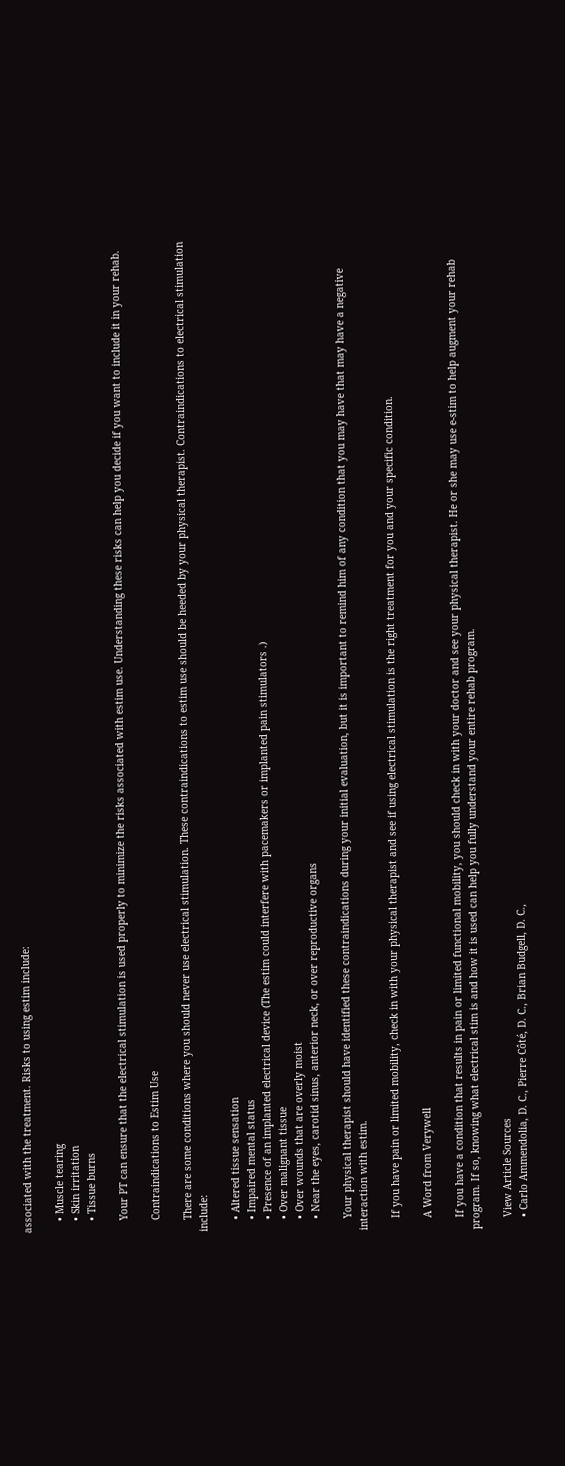associated with the treatment. Risks to using estim include:

    • Muscle tearing
    • Skin irritation
    • Tissue burns

    Your PT can ensure that the electrical stimulation is used properly to minimize the risks associated with estim use. Understanding these risks can help you decide if you want to include it in your rehab.

    Contraindications to Estim Use

    There are some conditions where you should never use electrical stimulation. These contraindications to estim use should be heeded by your physical therapist. Contraindications to electrical stimulation include:

    • Altered tissue sensation
    • Impaired mental status
    • Presence of an implanted electrical device (The estim could interfere with pacemakers or implanted pain stimulators .)
    • Over malignant tissue
    • Over wounds that are overly moist
    • Near the eyes, carotid sinus, anterior neck, or over reproductive organs

    Your physical therapist should have identified these contraindications during your initial evaluation, but it is important to remind him of any condition that you may have that may have a negative interaction with estim.

    If you have pain or limited mobility, check in with your physical therapist and see if using electrical stimulation is the right treatment for you and your specific condition.

    A Word from Verywell

    If you have a condition that results in pain or limited functional mobility, you should check in with your doctor and see your physical therapist. He or she may use e-stim to help augment your rehab program. If so, knowing what electrical stim is and how it is used can help you fully understand your entire rehab program.

    View Article Sources
    • Carlo Ammendolia, D. C., Pierre Côté, D. C., Brian Budgell, D. C.,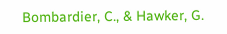Bombardier, C., & Hawker, G.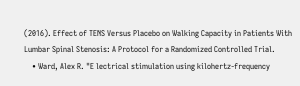(2016). Effect of TENS Versus Placebo on Walking Capacity in Patients With Lumbar Spinal Stenosis: A Protocol for a Randomized Controlled Trial.
    • Ward, Alex R. "E lectrical stimulation using kilohertz-frequency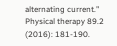alternating current." Physical therapy 89.2 (2016): 181-190.